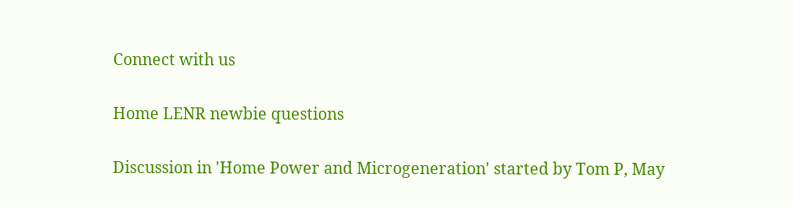Connect with us

Home LENR newbie questions

Discussion in 'Home Power and Microgeneration' started by Tom P, May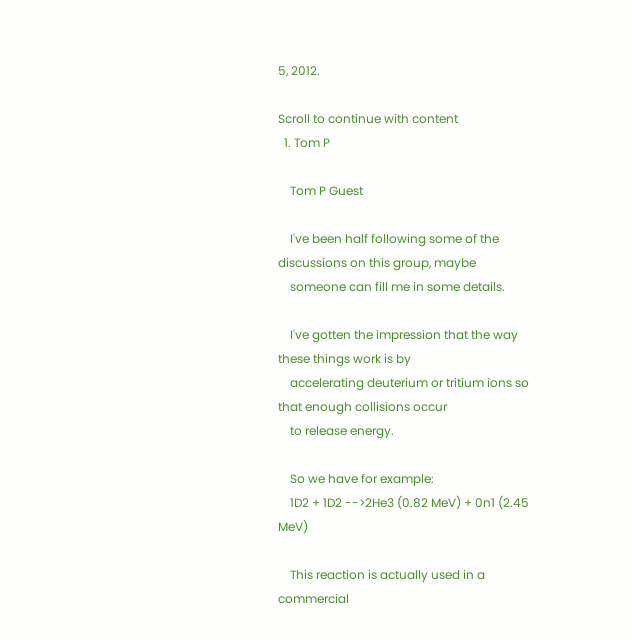5, 2012.

Scroll to continue with content
  1. Tom P

    Tom P Guest

    I've been half following some of the discussions on this group, maybe
    someone can fill me in some details.

    I've gotten the impression that the way these things work is by
    accelerating deuterium or tritium ions so that enough collisions occur
    to release energy.

    So we have for example:
    1D2 + 1D2 -->2He3 (0.82 MeV) + 0n1 (2.45 MeV)

    This reaction is actually used in a commercial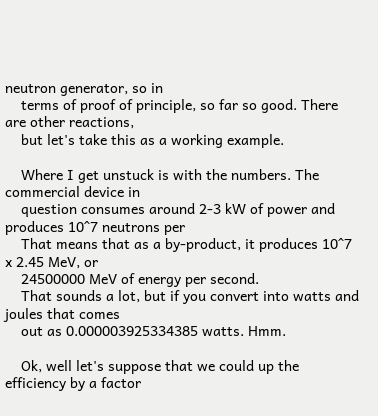neutron generator, so in
    terms of proof of principle, so far so good. There are other reactions,
    but let's take this as a working example.

    Where I get unstuck is with the numbers. The commercial device in
    question consumes around 2-3 kW of power and produces 10^7 neutrons per
    That means that as a by-product, it produces 10^7 x 2.45 MeV, or
    24500000 MeV of energy per second.
    That sounds a lot, but if you convert into watts and joules that comes
    out as 0.000003925334385 watts. Hmm.

    Ok, well let's suppose that we could up the efficiency by a factor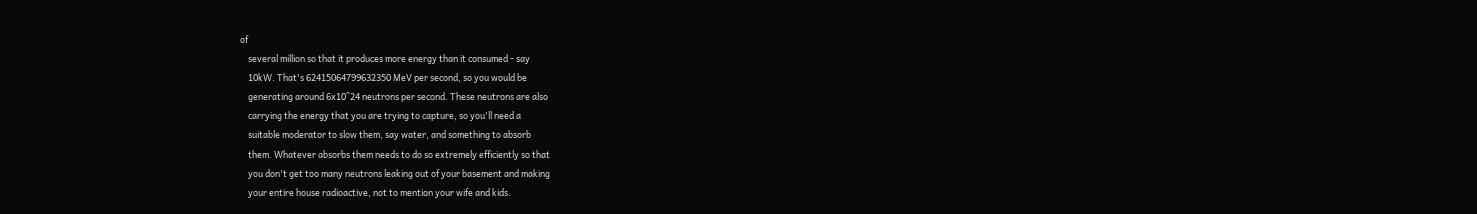of
    several million so that it produces more energy than it consumed - say
    10kW. That's 62415064799632350 MeV per second, so you would be
    generating around 6x10^24 neutrons per second. These neutrons are also
    carrying the energy that you are trying to capture, so you'll need a
    suitable moderator to slow them, say water, and something to absorb
    them. Whatever absorbs them needs to do so extremely efficiently so that
    you don't get too many neutrons leaking out of your basement and making
    your entire house radioactive, not to mention your wife and kids.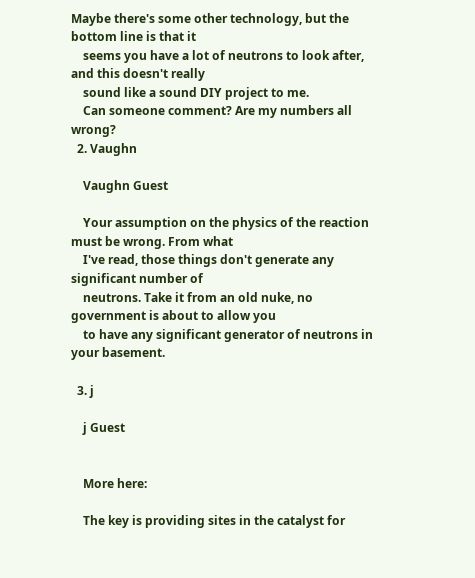Maybe there's some other technology, but the bottom line is that it
    seems you have a lot of neutrons to look after, and this doesn't really
    sound like a sound DIY project to me.
    Can someone comment? Are my numbers all wrong?
  2. Vaughn

    Vaughn Guest

    Your assumption on the physics of the reaction must be wrong. From what
    I've read, those things don't generate any significant number of
    neutrons. Take it from an old nuke, no government is about to allow you
    to have any significant generator of neutrons in your basement.

  3. j

    j Guest


    More here:

    The key is providing sites in the catalyst for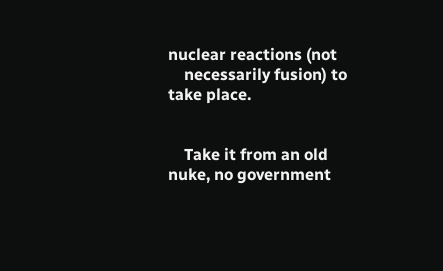nuclear reactions (not
    necessarily fusion) to take place.


    Take it from an old nuke, no government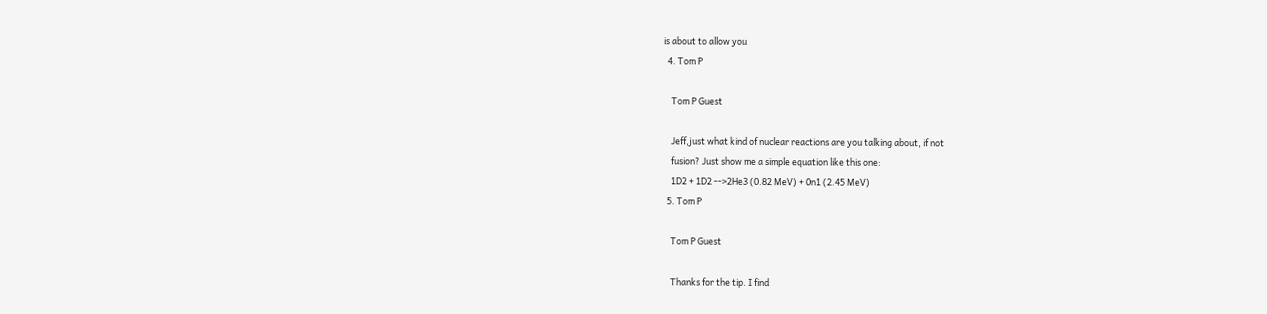is about to allow you
  4. Tom P

    Tom P Guest

    Jeff,just what kind of nuclear reactions are you talking about, if not
    fusion? Just show me a simple equation like this one:
    1D2 + 1D2 -->2He3 (0.82 MeV) + 0n1 (2.45 MeV)
  5. Tom P

    Tom P Guest

    Thanks for the tip. I find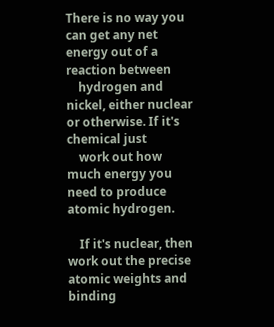There is no way you can get any net energy out of a reaction between
    hydrogen and nickel, either nuclear or otherwise. If it's chemical just
    work out how much energy you need to produce atomic hydrogen.

    If it's nuclear, then work out the precise atomic weights and binding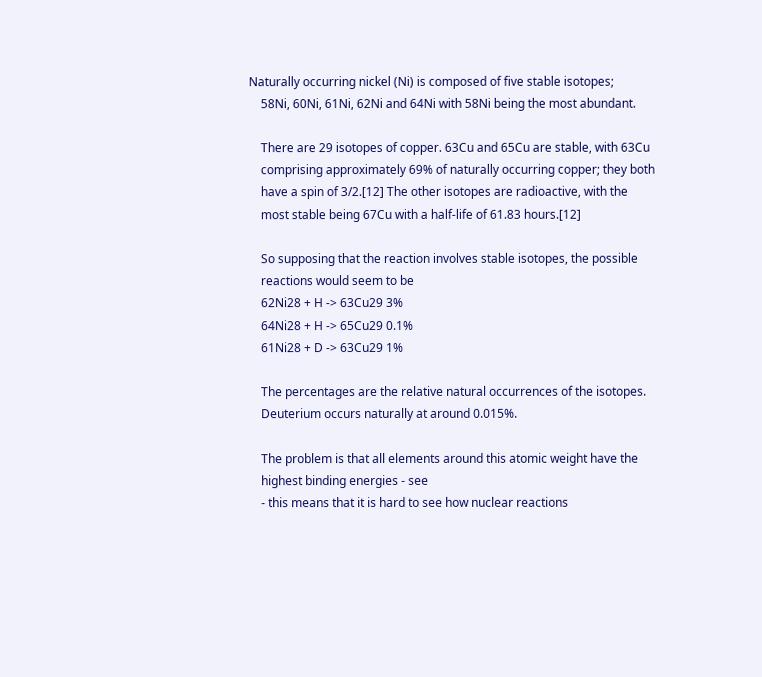Naturally occurring nickel (Ni) is composed of five stable isotopes;
    58Ni, 60Ni, 61Ni, 62Ni and 64Ni with 58Ni being the most abundant.

    There are 29 isotopes of copper. 63Cu and 65Cu are stable, with 63Cu
    comprising approximately 69% of naturally occurring copper; they both
    have a spin of 3/2.[12] The other isotopes are radioactive, with the
    most stable being 67Cu with a half-life of 61.83 hours.[12]

    So supposing that the reaction involves stable isotopes, the possible
    reactions would seem to be
    62Ni28 + H -> 63Cu29 3%
    64Ni28 + H -> 65Cu29 0.1%
    61Ni28 + D -> 63Cu29 1%

    The percentages are the relative natural occurrences of the isotopes.
    Deuterium occurs naturally at around 0.015%.

    The problem is that all elements around this atomic weight have the
    highest binding energies - see
    - this means that it is hard to see how nuclear reactions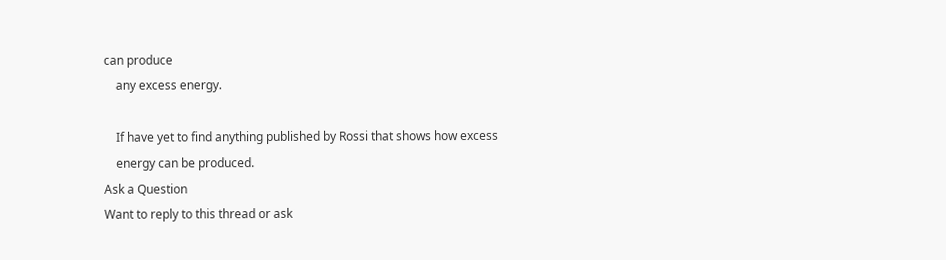can produce
    any excess energy.

    If have yet to find anything published by Rossi that shows how excess
    energy can be produced.
Ask a Question
Want to reply to this thread or ask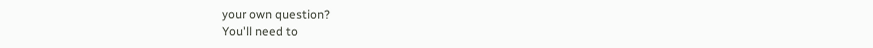your own question?
You'll need to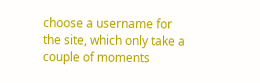choose a username for the site, which only take a couple of moments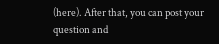(here). After that, you can post your question and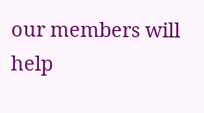our members will help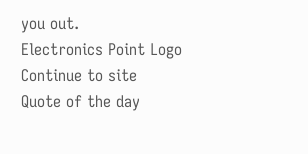you out.
Electronics Point Logo
Continue to site
Quote of the day